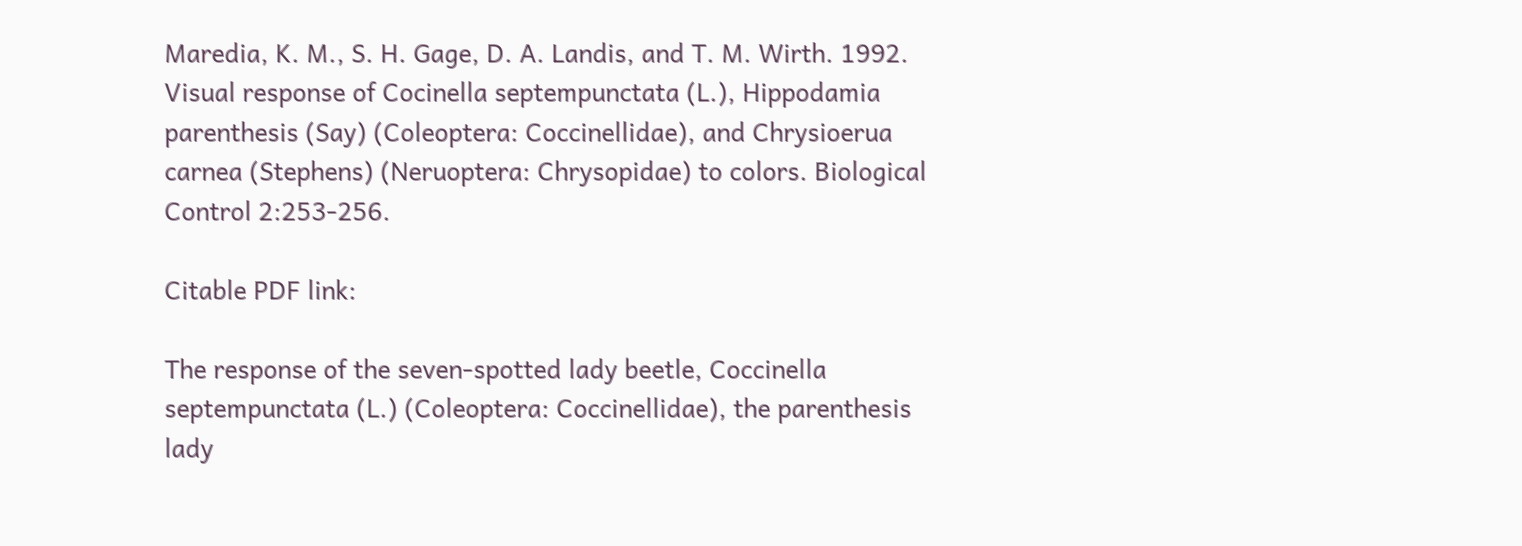Maredia, K. M., S. H. Gage, D. A. Landis, and T. M. Wirth. 1992. Visual response of Cocinella septempunctata (L.), Hippodamia parenthesis (Say) (Coleoptera: Coccinellidae), and Chrysioerua carnea (Stephens) (Neruoptera: Chrysopidae) to colors. Biological Control 2:253-256.

Citable PDF link:

The response of the seven-spotted lady beetle, Coccinella septempunctata (L.) (Coleoptera: Coccinellidae), the parenthesis lady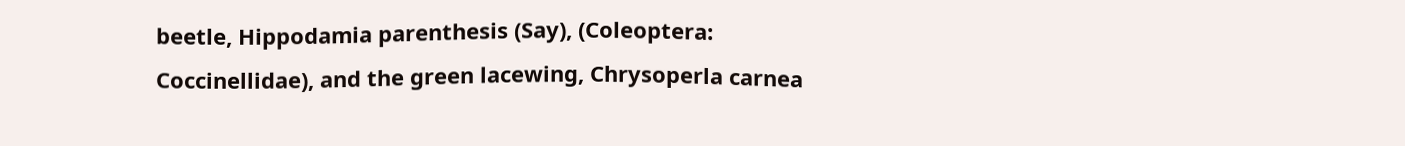beetle, Hippodamia parenthesis (Say), (Coleoptera: Coccinellidae), and the green lacewing, Chrysoperla carnea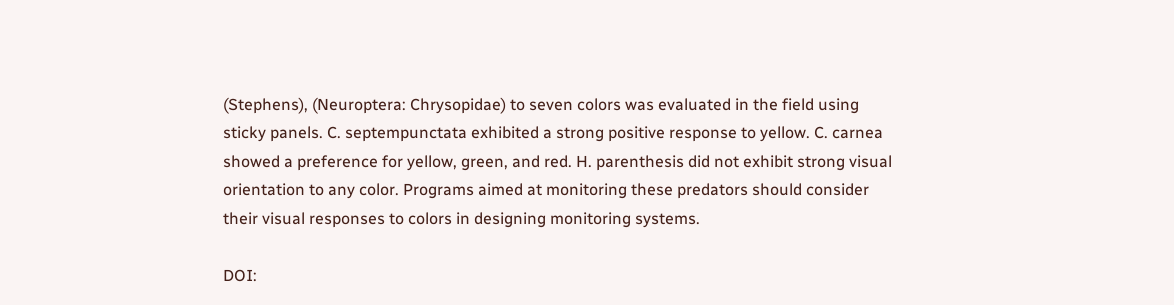(Stephens), (Neuroptera: Chrysopidae) to seven colors was evaluated in the field using sticky panels. C. septempunctata exhibited a strong positive response to yellow. C. carnea showed a preference for yellow, green, and red. H. parenthesis did not exhibit strong visual orientation to any color. Programs aimed at monitoring these predators should consider their visual responses to colors in designing monitoring systems.

DOI: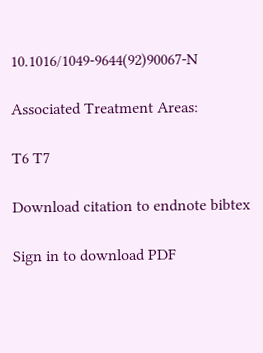10.1016/1049-9644(92)90067-N

Associated Treatment Areas:

T6 T7

Download citation to endnote bibtex

Sign in to download PDF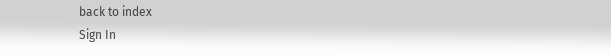back to index
Sign In